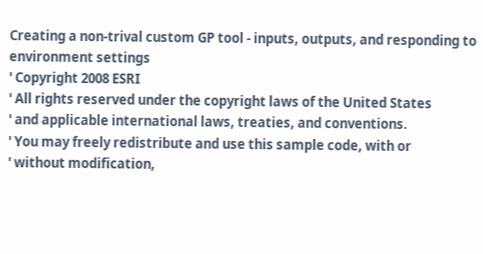Creating a non-trival custom GP tool - inputs, outputs, and responding to environment settings
' Copyright 2008 ESRI
' All rights reserved under the copyright laws of the United States
' and applicable international laws, treaties, and conventions.
' You may freely redistribute and use this sample code, with or
' without modification,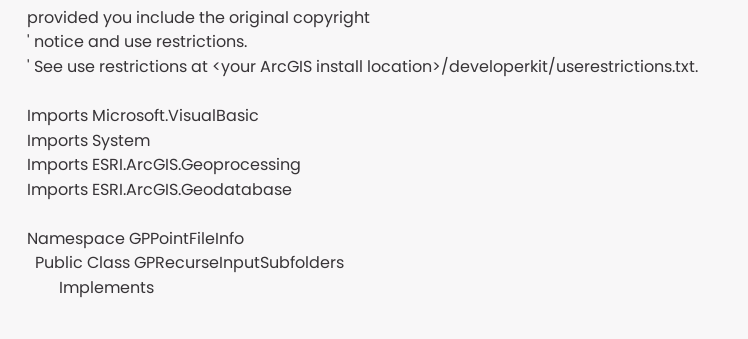provided you include the original copyright
' notice and use restrictions.
' See use restrictions at <your ArcGIS install location>/developerkit/userestrictions.txt.

Imports Microsoft.VisualBasic
Imports System
Imports ESRI.ArcGIS.Geoprocessing
Imports ESRI.ArcGIS.Geodatabase

Namespace GPPointFileInfo
  Public Class GPRecurseInputSubfolders
        Implements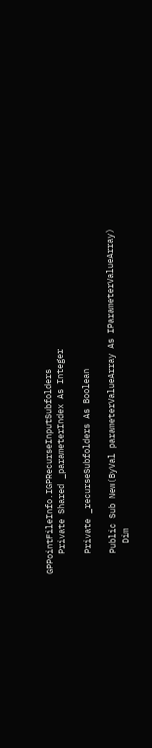GPPointFileInfo.IGPRecurseInputSubfolders
    Private Shared _parameterIndex As Integer

    Private _recurseSubfolders As Boolean

    Public Sub New(ByVal parameterValueArray As IParameterValueArray)
      Dim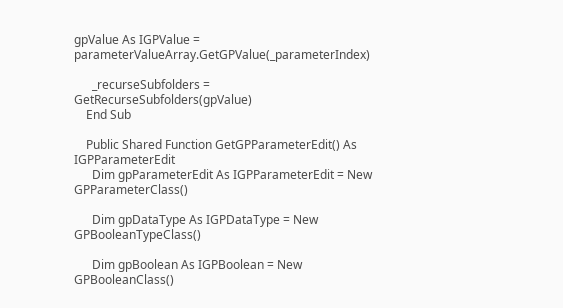gpValue As IGPValue = parameterValueArray.GetGPValue(_parameterIndex)

      _recurseSubfolders = GetRecurseSubfolders(gpValue)
    End Sub

    Public Shared Function GetGPParameterEdit() As IGPParameterEdit
      Dim gpParameterEdit As IGPParameterEdit = New GPParameterClass()

      Dim gpDataType As IGPDataType = New GPBooleanTypeClass()

      Dim gpBoolean As IGPBoolean = New GPBooleanClass()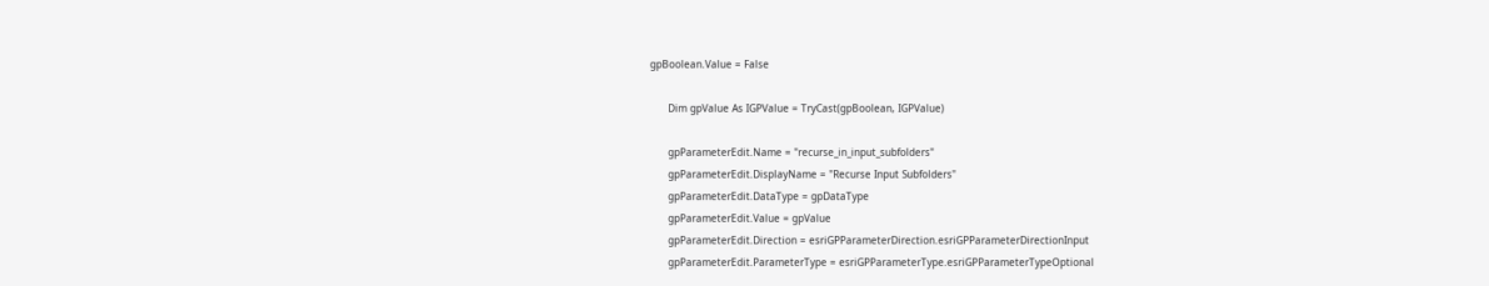gpBoolean.Value = False

      Dim gpValue As IGPValue = TryCast(gpBoolean, IGPValue)

      gpParameterEdit.Name = "recurse_in_input_subfolders"
      gpParameterEdit.DisplayName = "Recurse Input Subfolders"
      gpParameterEdit.DataType = gpDataType
      gpParameterEdit.Value = gpValue
      gpParameterEdit.Direction = esriGPParameterDirection.esriGPParameterDirectionInput
      gpParameterEdit.ParameterType = esriGPParameterType.esriGPParameterTypeOptional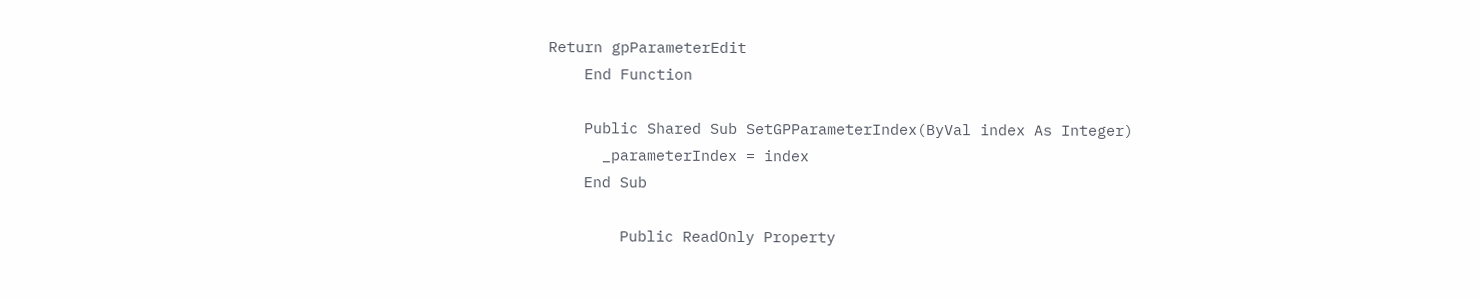Return gpParameterEdit
    End Function

    Public Shared Sub SetGPParameterIndex(ByVal index As Integer)
      _parameterIndex = index
    End Sub

        Public ReadOnly Property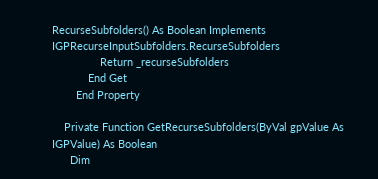RecurseSubfolders() As Boolean Implements IGPRecurseInputSubfolders.RecurseSubfolders
                Return _recurseSubfolders
            End Get
        End Property

    Private Function GetRecurseSubfolders(ByVal gpValue As IGPValue) As Boolean
      Dim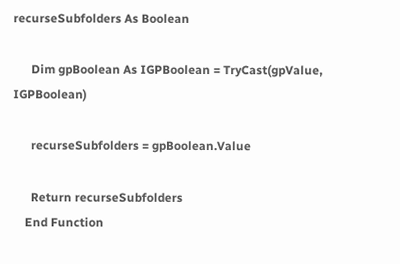recurseSubfolders As Boolean

      Dim gpBoolean As IGPBoolean = TryCast(gpValue, IGPBoolean)

      recurseSubfolders = gpBoolean.Value

      Return recurseSubfolders
    End Function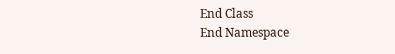End Class
End Namespace